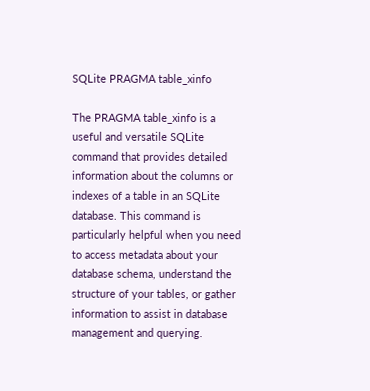SQLite PRAGMA table_xinfo

The PRAGMA table_xinfo is a useful and versatile SQLite command that provides detailed information about the columns or indexes of a table in an SQLite database. This command is particularly helpful when you need to access metadata about your database schema, understand the structure of your tables, or gather information to assist in database management and querying.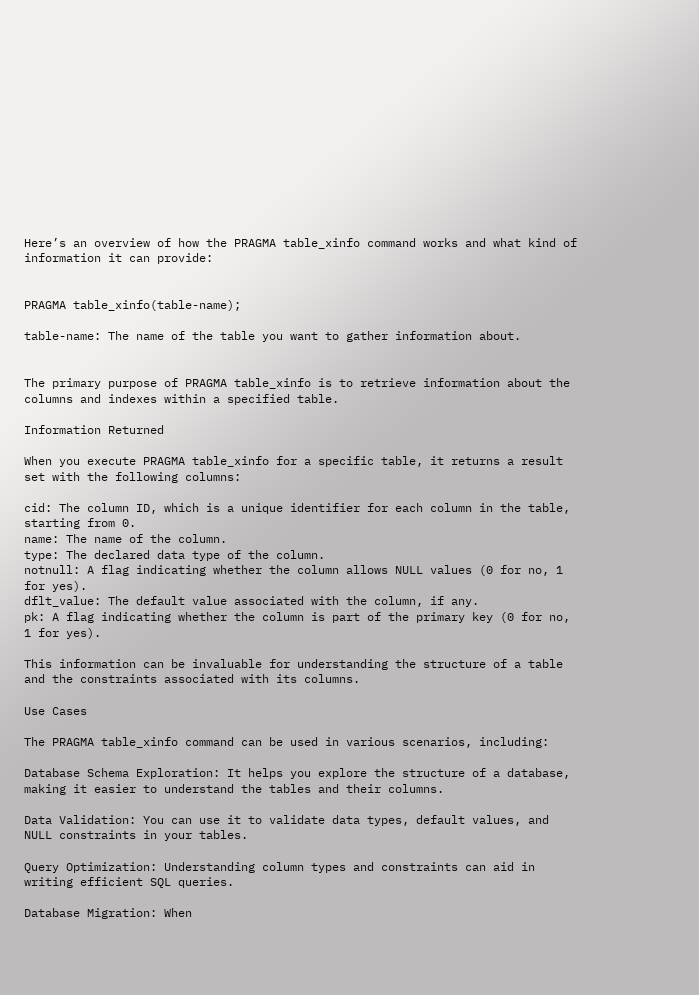Here’s an overview of how the PRAGMA table_xinfo command works and what kind of information it can provide:


PRAGMA table_xinfo(table-name);

table-name: The name of the table you want to gather information about.


The primary purpose of PRAGMA table_xinfo is to retrieve information about the columns and indexes within a specified table.

Information Returned

When you execute PRAGMA table_xinfo for a specific table, it returns a result set with the following columns:

cid: The column ID, which is a unique identifier for each column in the table, starting from 0.
name: The name of the column.
type: The declared data type of the column.
notnull: A flag indicating whether the column allows NULL values (0 for no, 1 for yes).
dflt_value: The default value associated with the column, if any.
pk: A flag indicating whether the column is part of the primary key (0 for no, 1 for yes).

This information can be invaluable for understanding the structure of a table and the constraints associated with its columns.

Use Cases

The PRAGMA table_xinfo command can be used in various scenarios, including:

Database Schema Exploration: It helps you explore the structure of a database, making it easier to understand the tables and their columns.

Data Validation: You can use it to validate data types, default values, and NULL constraints in your tables.

Query Optimization: Understanding column types and constraints can aid in writing efficient SQL queries.

Database Migration: When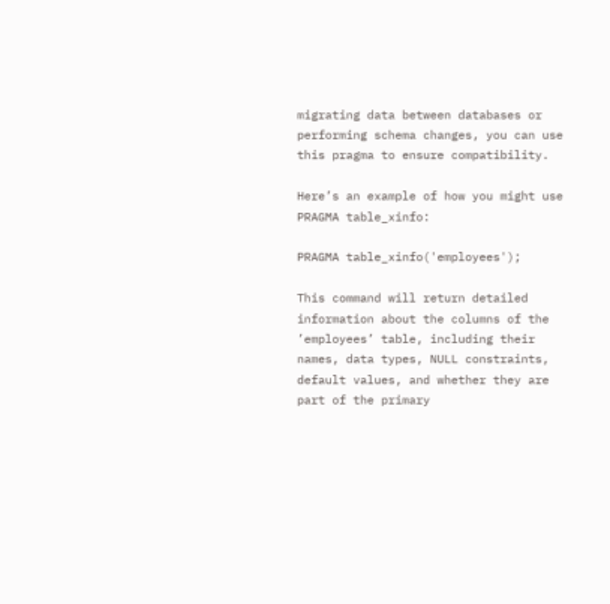migrating data between databases or performing schema changes, you can use this pragma to ensure compatibility.

Here’s an example of how you might use PRAGMA table_xinfo:

PRAGMA table_xinfo('employees');

This command will return detailed information about the columns of the ’employees’ table, including their names, data types, NULL constraints, default values, and whether they are part of the primary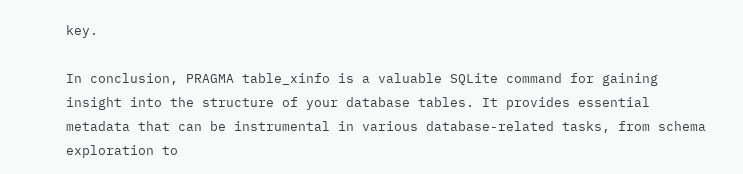key.

In conclusion, PRAGMA table_xinfo is a valuable SQLite command for gaining insight into the structure of your database tables. It provides essential metadata that can be instrumental in various database-related tasks, from schema exploration to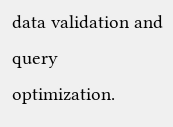data validation and query optimization.